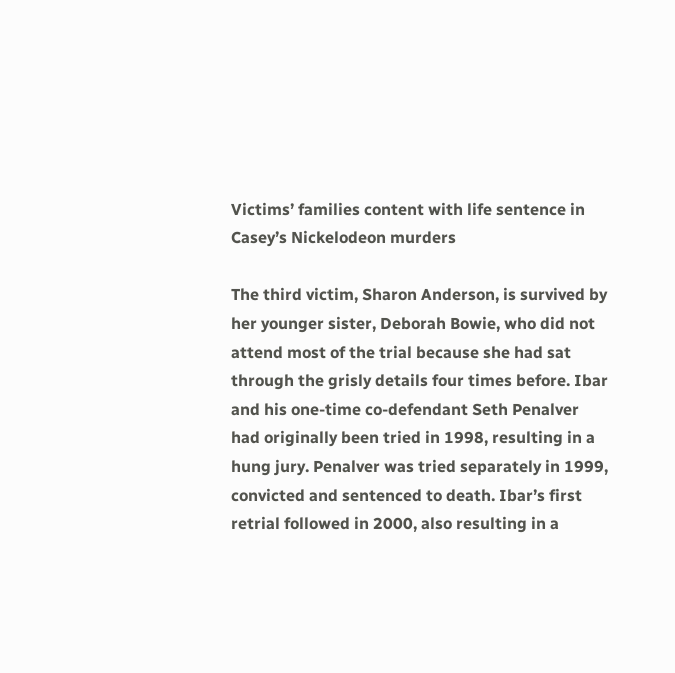Victims’ families content with life sentence in Casey’s Nickelodeon murders

The third victim, Sharon Anderson, is survived by her younger sister, Deborah Bowie, who did not attend most of the trial because she had sat through the grisly details four times before. Ibar and his one-time co-defendant Seth Penalver had originally been tried in 1998, resulting in a hung jury. Penalver was tried separately in 1999, convicted and sentenced to death. Ibar’s first retrial followed in 2000, also resulting in a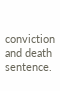conviction and death sentence.